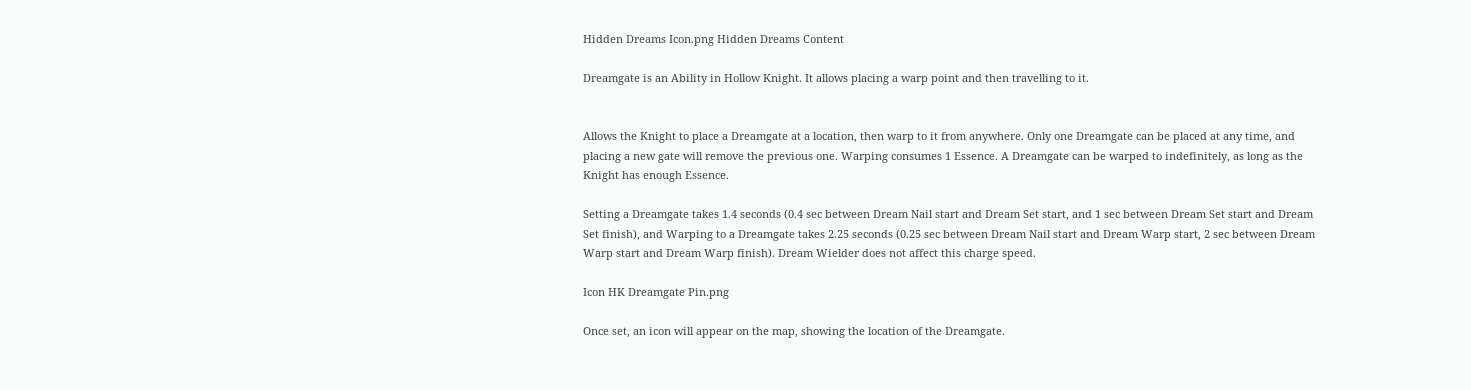Hidden Dreams Icon.png Hidden Dreams Content

Dreamgate is an Ability in Hollow Knight. It allows placing a warp point and then travelling to it.


Allows the Knight to place a Dreamgate at a location, then warp to it from anywhere. Only one Dreamgate can be placed at any time, and placing a new gate will remove the previous one. Warping consumes 1 Essence. A Dreamgate can be warped to indefinitely, as long as the Knight has enough Essence.

Setting a Dreamgate takes 1.4 seconds (0.4 sec between Dream Nail start and Dream Set start, and 1 sec between Dream Set start and Dream Set finish), and Warping to a Dreamgate takes 2.25 seconds (0.25 sec between Dream Nail start and Dream Warp start, 2 sec between Dream Warp start and Dream Warp finish). Dream Wielder does not affect this charge speed.

Icon HK Dreamgate Pin.png

Once set, an icon will appear on the map, showing the location of the Dreamgate.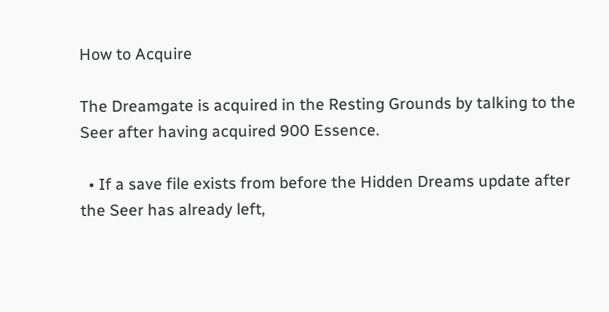How to Acquire

The Dreamgate is acquired in the Resting Grounds by talking to the Seer after having acquired 900 Essence.

  • If a save file exists from before the Hidden Dreams update after the Seer has already left,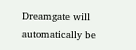Dreamgate will automatically be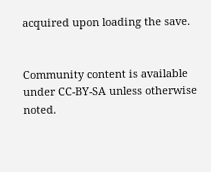acquired upon loading the save.


Community content is available under CC-BY-SA unless otherwise noted.